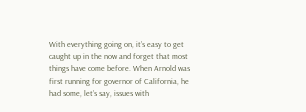With everything going on, it’s easy to get caught up in the now and forget that most things have come before. When Arnold was first running for governor of California, he had some, let’s say, issues with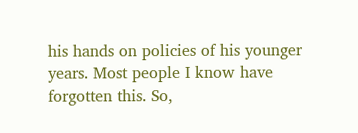his hands on policies of his younger years. Most people I know have forgotten this. So,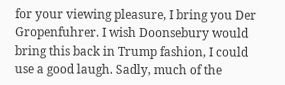for your viewing pleasure, I bring you Der Gropenfuhrer. I wish Doonsebury would bring this back in Trump fashion, I could use a good laugh. Sadly, much of the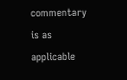commentary is as applicable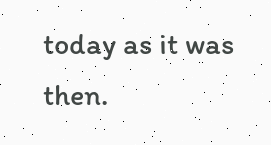today as it was then.